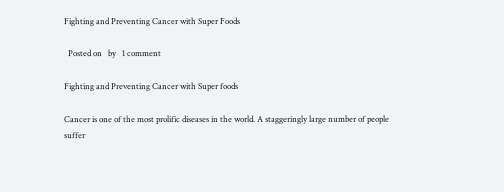Fighting and Preventing Cancer with Super Foods

  Posted on   by   1 comment

Fighting and Preventing Cancer with Super foods

Cancer is one of the most prolific diseases in the world. A staggeringly large number of people suffer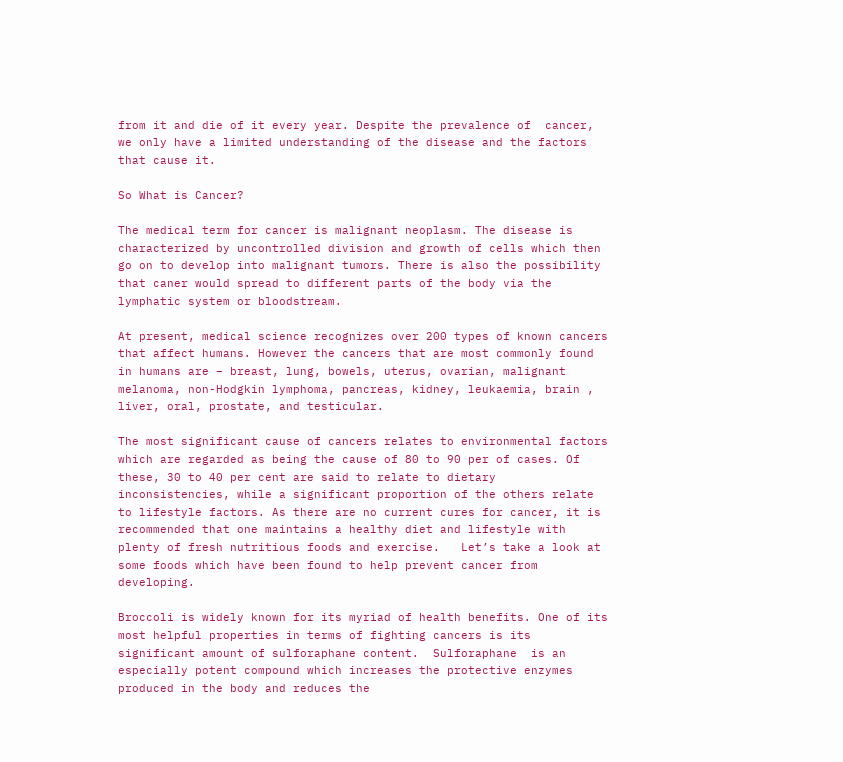from it and die of it every year. Despite the prevalence of  cancer, we only have a limited understanding of the disease and the factors that cause it.

So What is Cancer?

The medical term for cancer is malignant neoplasm. The disease is characterized by uncontrolled division and growth of cells which then go on to develop into malignant tumors. There is also the possibility that caner would spread to different parts of the body via the lymphatic system or bloodstream.

At present, medical science recognizes over 200 types of known cancers that affect humans. However the cancers that are most commonly found in humans are – breast, lung, bowels, uterus, ovarian, malignant melanoma, non-Hodgkin lymphoma, pancreas, kidney, leukaemia, brain , liver, oral, prostate, and testicular.

The most significant cause of cancers relates to environmental factors which are regarded as being the cause of 80 to 90 per of cases. Of these, 30 to 40 per cent are said to relate to dietary inconsistencies, while a significant proportion of the others relate to lifestyle factors. As there are no current cures for cancer, it is recommended that one maintains a healthy diet and lifestyle with plenty of fresh nutritious foods and exercise.   Let’s take a look at some foods which have been found to help prevent cancer from developing.

Broccoli is widely known for its myriad of health benefits. One of its most helpful properties in terms of fighting cancers is its significant amount of sulforaphane content.  Sulforaphane  is an especially potent compound which increases the protective enzymes produced in the body and reduces the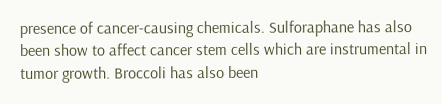presence of cancer-causing chemicals. Sulforaphane has also been show to affect cancer stem cells which are instrumental in tumor growth. Broccoli has also been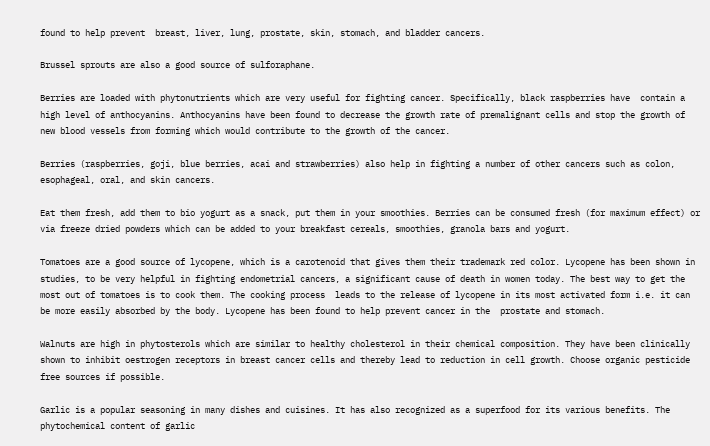found to help prevent  breast, liver, lung, prostate, skin, stomach, and bladder cancers.

Brussel sprouts are also a good source of sulforaphane.

Berries are loaded with phytonutrients which are very useful for fighting cancer. Specifically, black raspberries have  contain a high level of anthocyanins. Anthocyanins have been found to decrease the growth rate of premalignant cells and stop the growth of new blood vessels from forming which would contribute to the growth of the cancer.

Berries (raspberries, goji, blue berries, acai and strawberries) also help in fighting a number of other cancers such as colon, esophageal, oral, and skin cancers.

Eat them fresh, add them to bio yogurt as a snack, put them in your smoothies. Berries can be consumed fresh (for maximum effect) or via freeze dried powders which can be added to your breakfast cereals, smoothies, granola bars and yogurt.

Tomatoes are a good source of lycopene, which is a carotenoid that gives them their trademark red color. Lycopene has been shown in studies, to be very helpful in fighting endometrial cancers, a significant cause of death in women today. The best way to get the most out of tomatoes is to cook them. The cooking process  leads to the release of lycopene in its most activated form i.e. it can be more easily absorbed by the body. Lycopene has been found to help prevent cancer in the  prostate and stomach.

Walnuts are high in phytosterols which are similar to healthy cholesterol in their chemical composition. They have been clinically shown to inhibit oestrogen receptors in breast cancer cells and thereby lead to reduction in cell growth. Choose organic pesticide free sources if possible.

Garlic is a popular seasoning in many dishes and cuisines. It has also recognized as a superfood for its various benefits. The phytochemical content of garlic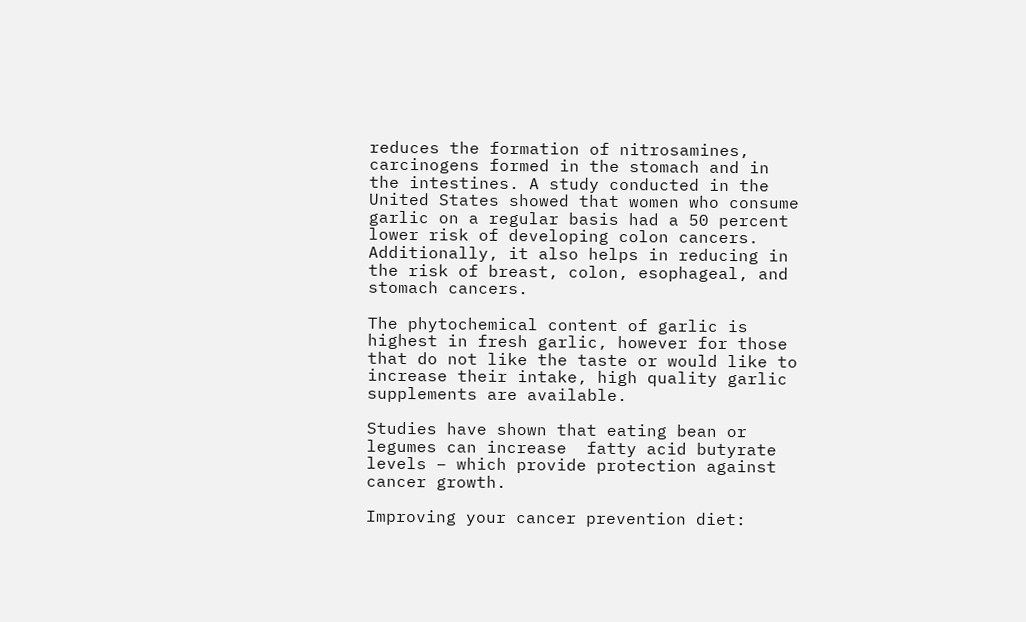reduces the formation of nitrosamines, carcinogens formed in the stomach and in the intestines. A study conducted in the United States showed that women who consume garlic on a regular basis had a 50 percent lower risk of developing colon cancers. Additionally, it also helps in reducing in the risk of breast, colon, esophageal, and stomach cancers.

The phytochemical content of garlic is highest in fresh garlic, however for those that do not like the taste or would like to increase their intake, high quality garlic supplements are available.

Studies have shown that eating bean or legumes can increase  fatty acid butyrate levels – which provide protection against cancer growth.

Improving your cancer prevention diet: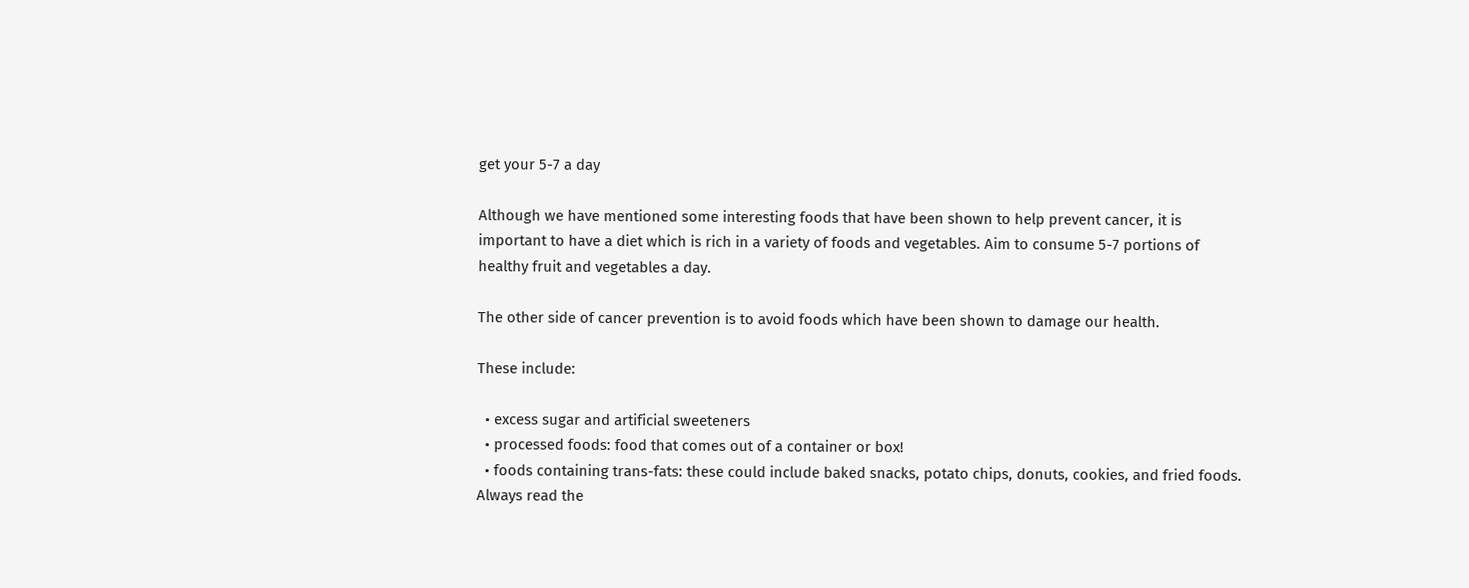get your 5-7 a day

Although we have mentioned some interesting foods that have been shown to help prevent cancer, it is important to have a diet which is rich in a variety of foods and vegetables. Aim to consume 5-7 portions of healthy fruit and vegetables a day.

The other side of cancer prevention is to avoid foods which have been shown to damage our health.

These include:

  • excess sugar and artificial sweeteners
  • processed foods: food that comes out of a container or box!
  • foods containing trans-fats: these could include baked snacks, potato chips, donuts, cookies, and fried foods. Always read the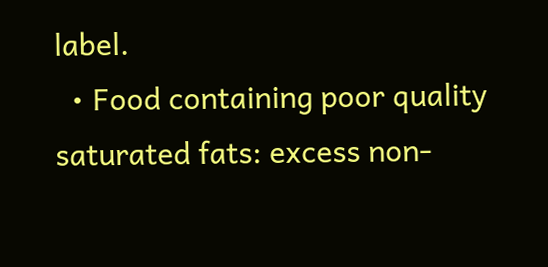label.
  • Food containing poor quality saturated fats: excess non-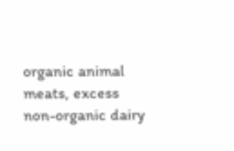organic animal meats, excess non-organic dairy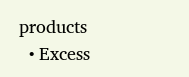products
  • Excess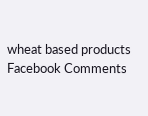wheat based products
Facebook Comments